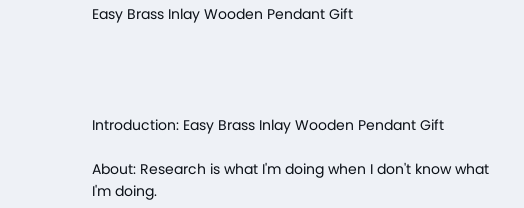Easy Brass Inlay Wooden Pendant Gift




Introduction: Easy Brass Inlay Wooden Pendant Gift

About: Research is what I'm doing when I don't know what I'm doing.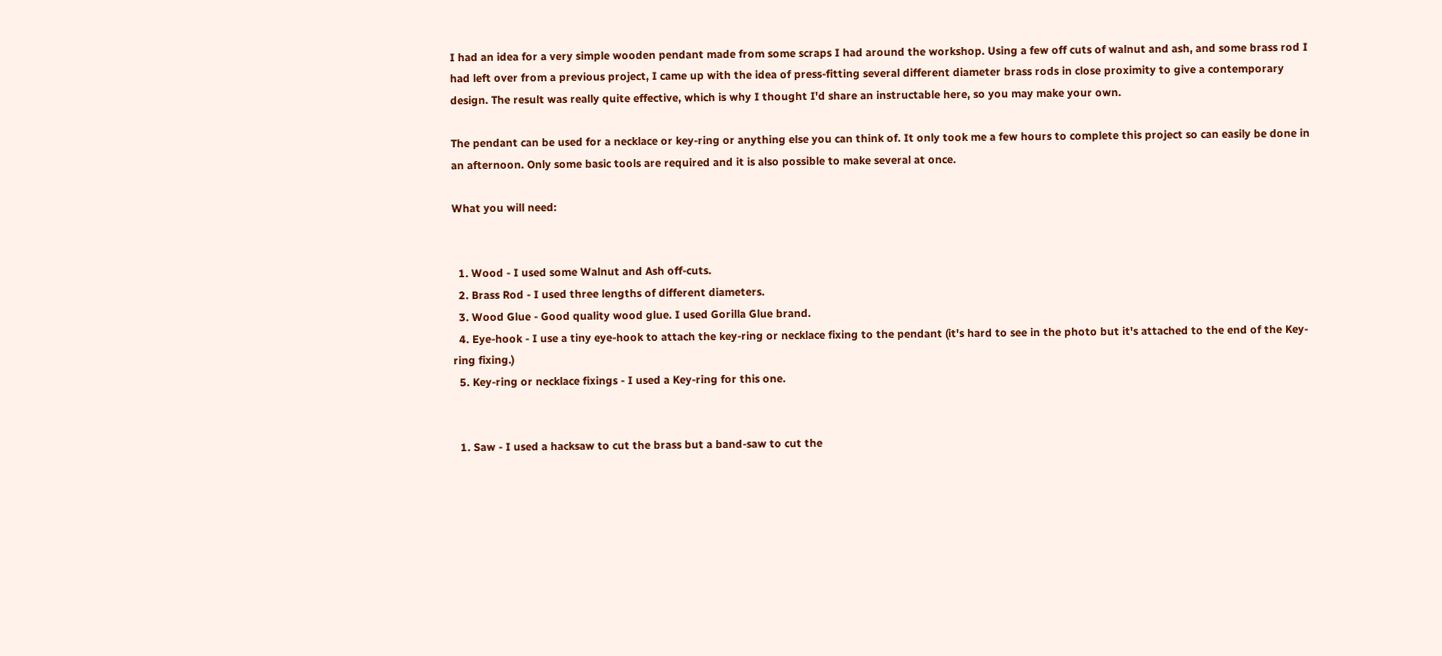I had an idea for a very simple wooden pendant made from some scraps I had around the workshop. Using a few off cuts of walnut and ash, and some brass rod I had left over from a previous project, I came up with the idea of press-fitting several different diameter brass rods in close proximity to give a contemporary design. The result was really quite effective, which is why I thought I'd share an instructable here, so you may make your own.

The pendant can be used for a necklace or key-ring or anything else you can think of. It only took me a few hours to complete this project so can easily be done in an afternoon. Only some basic tools are required and it is also possible to make several at once.

What you will need:


  1. Wood - I used some Walnut and Ash off-cuts.
  2. Brass Rod - I used three lengths of different diameters.
  3. Wood Glue - Good quality wood glue. I used Gorilla Glue brand.
  4. Eye-hook - I use a tiny eye-hook to attach the key-ring or necklace fixing to the pendant (it's hard to see in the photo but it's attached to the end of the Key-ring fixing.)
  5. Key-ring or necklace fixings - I used a Key-ring for this one.


  1. Saw - I used a hacksaw to cut the brass but a band-saw to cut the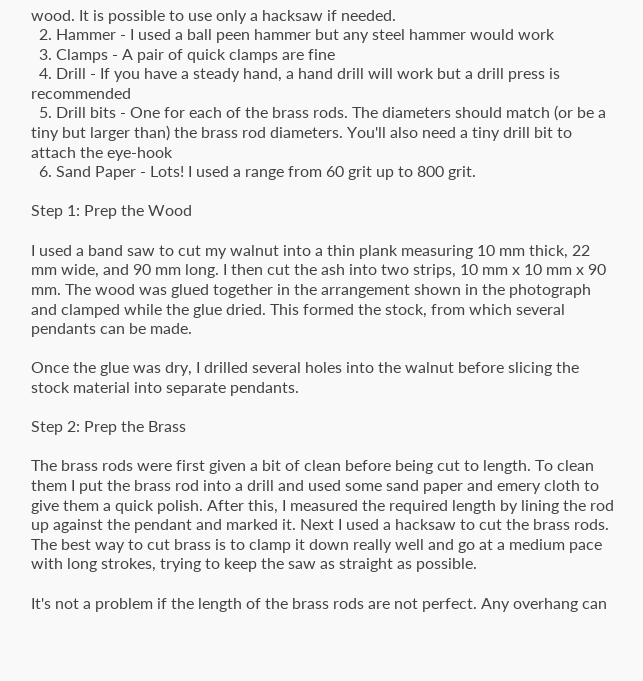wood. It is possible to use only a hacksaw if needed.
  2. Hammer - I used a ball peen hammer but any steel hammer would work
  3. Clamps - A pair of quick clamps are fine
  4. Drill - If you have a steady hand, a hand drill will work but a drill press is recommended
  5. Drill bits - One for each of the brass rods. The diameters should match (or be a tiny but larger than) the brass rod diameters. You'll also need a tiny drill bit to attach the eye-hook
  6. Sand Paper - Lots! I used a range from 60 grit up to 800 grit.

Step 1: Prep the Wood

I used a band saw to cut my walnut into a thin plank measuring 10 mm thick, 22 mm wide, and 90 mm long. I then cut the ash into two strips, 10 mm x 10 mm x 90 mm. The wood was glued together in the arrangement shown in the photograph and clamped while the glue dried. This formed the stock, from which several pendants can be made.

Once the glue was dry, I drilled several holes into the walnut before slicing the stock material into separate pendants.

Step 2: Prep the Brass

The brass rods were first given a bit of clean before being cut to length. To clean them I put the brass rod into a drill and used some sand paper and emery cloth to give them a quick polish. After this, I measured the required length by lining the rod up against the pendant and marked it. Next I used a hacksaw to cut the brass rods. The best way to cut brass is to clamp it down really well and go at a medium pace with long strokes, trying to keep the saw as straight as possible.

It's not a problem if the length of the brass rods are not perfect. Any overhang can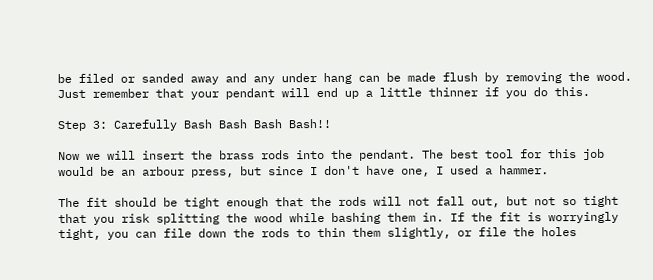be filed or sanded away and any under hang can be made flush by removing the wood. Just remember that your pendant will end up a little thinner if you do this.

Step 3: Carefully Bash Bash Bash Bash!!

Now we will insert the brass rods into the pendant. The best tool for this job would be an arbour press, but since I don't have one, I used a hammer.

The fit should be tight enough that the rods will not fall out, but not so tight that you risk splitting the wood while bashing them in. If the fit is worryingly tight, you can file down the rods to thin them slightly, or file the holes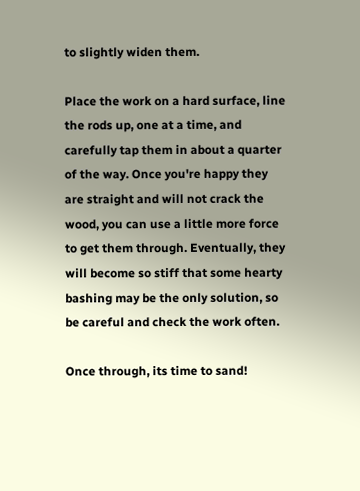to slightly widen them.

Place the work on a hard surface, line the rods up, one at a time, and carefully tap them in about a quarter of the way. Once you're happy they are straight and will not crack the wood, you can use a little more force to get them through. Eventually, they will become so stiff that some hearty bashing may be the only solution, so be careful and check the work often.

Once through, its time to sand!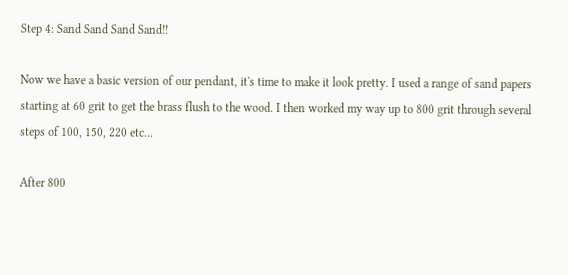Step 4: Sand Sand Sand Sand!!

Now we have a basic version of our pendant, it's time to make it look pretty. I used a range of sand papers starting at 60 grit to get the brass flush to the wood. I then worked my way up to 800 grit through several steps of 100, 150, 220 etc...

After 800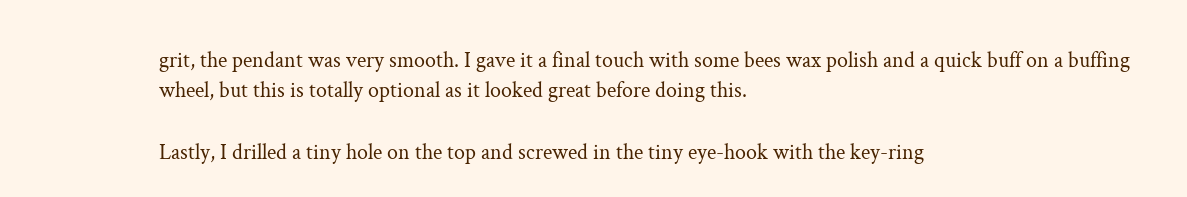grit, the pendant was very smooth. I gave it a final touch with some bees wax polish and a quick buff on a buffing wheel, but this is totally optional as it looked great before doing this.

Lastly, I drilled a tiny hole on the top and screwed in the tiny eye-hook with the key-ring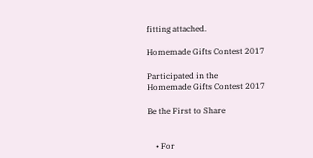fitting attached.

Homemade Gifts Contest 2017

Participated in the
Homemade Gifts Contest 2017

Be the First to Share


    • For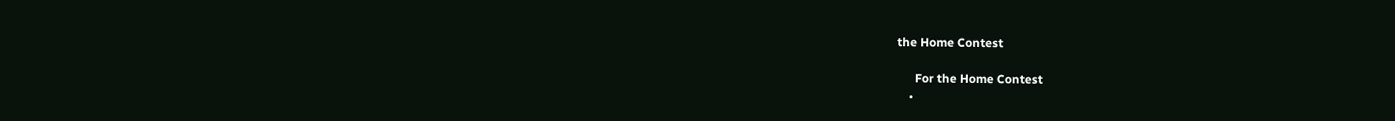the Home Contest

      For the Home Contest
    •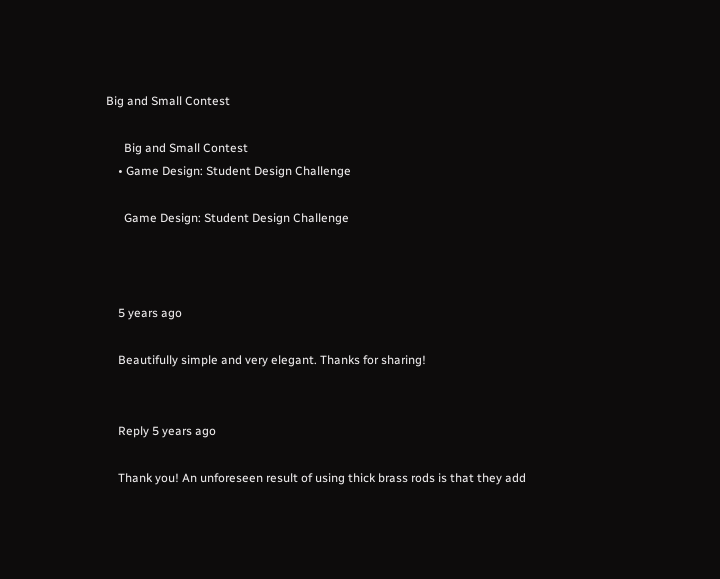Big and Small Contest

      Big and Small Contest
    • Game Design: Student Design Challenge

      Game Design: Student Design Challenge



    5 years ago

    Beautifully simple and very elegant. Thanks for sharing!


    Reply 5 years ago

    Thank you! An unforeseen result of using thick brass rods is that they add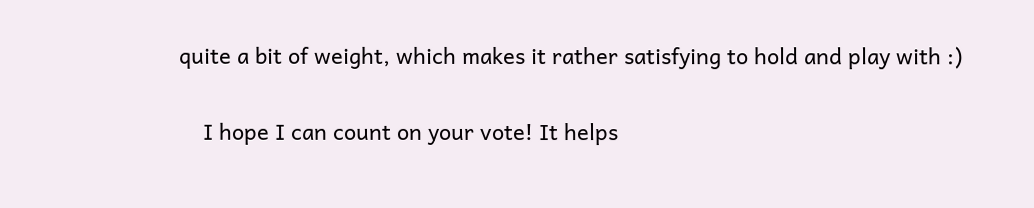quite a bit of weight, which makes it rather satisfying to hold and play with :)

    I hope I can count on your vote! It helps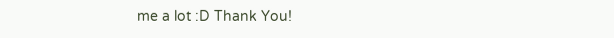me a lot :D Thank You!